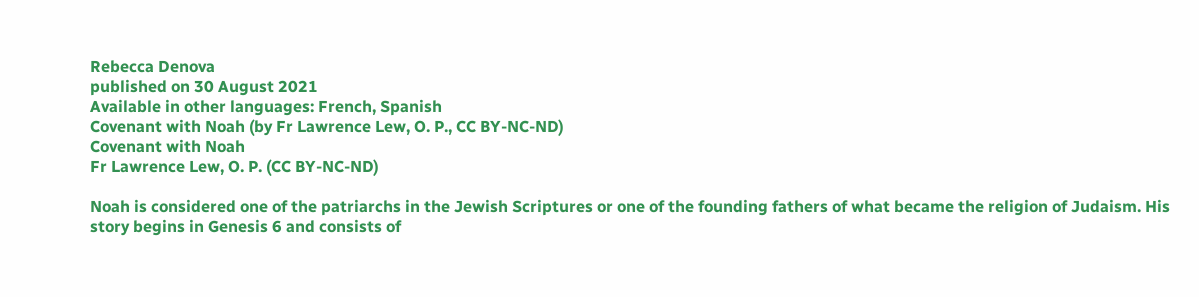Rebecca Denova
published on 30 August 2021
Available in other languages: French, Spanish
Covenant with Noah (by Fr Lawrence Lew, O. P., CC BY-NC-ND)
Covenant with Noah
Fr Lawrence Lew, O. P. (CC BY-NC-ND)

Noah is considered one of the patriarchs in the Jewish Scriptures or one of the founding fathers of what became the religion of Judaism. His story begins in Genesis 6 and consists of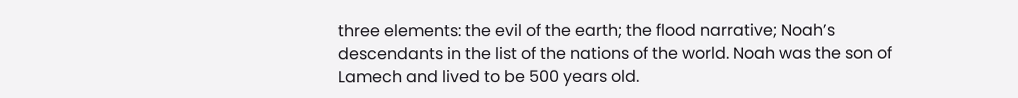three elements: the evil of the earth; the flood narrative; Noah’s descendants in the list of the nations of the world. Noah was the son of Lamech and lived to be 500 years old.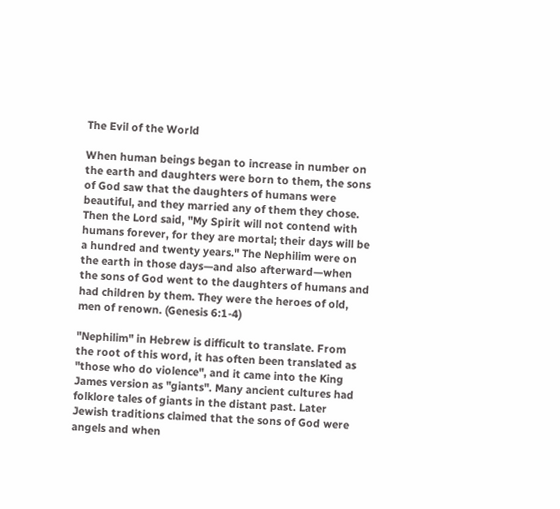The Evil of the World

When human beings began to increase in number on the earth and daughters were born to them, the sons of God saw that the daughters of humans were beautiful, and they married any of them they chose. Then the Lord said, "My Spirit will not contend with humans forever, for they are mortal; their days will be a hundred and twenty years." The Nephilim were on the earth in those days—and also afterward—when the sons of God went to the daughters of humans and had children by them. They were the heroes of old, men of renown. (Genesis 6:1-4)

"Nephilim" in Hebrew is difficult to translate. From the root of this word, it has often been translated as "those who do violence", and it came into the King James version as "giants". Many ancient cultures had folklore tales of giants in the distant past. Later Jewish traditions claimed that the sons of God were angels and when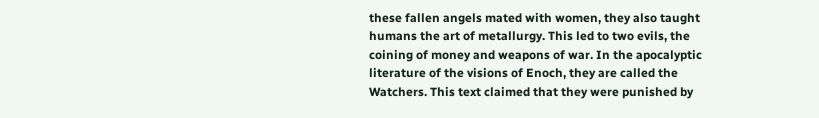these fallen angels mated with women, they also taught humans the art of metallurgy. This led to two evils, the coining of money and weapons of war. In the apocalyptic literature of the visions of Enoch, they are called the Watchers. This text claimed that they were punished by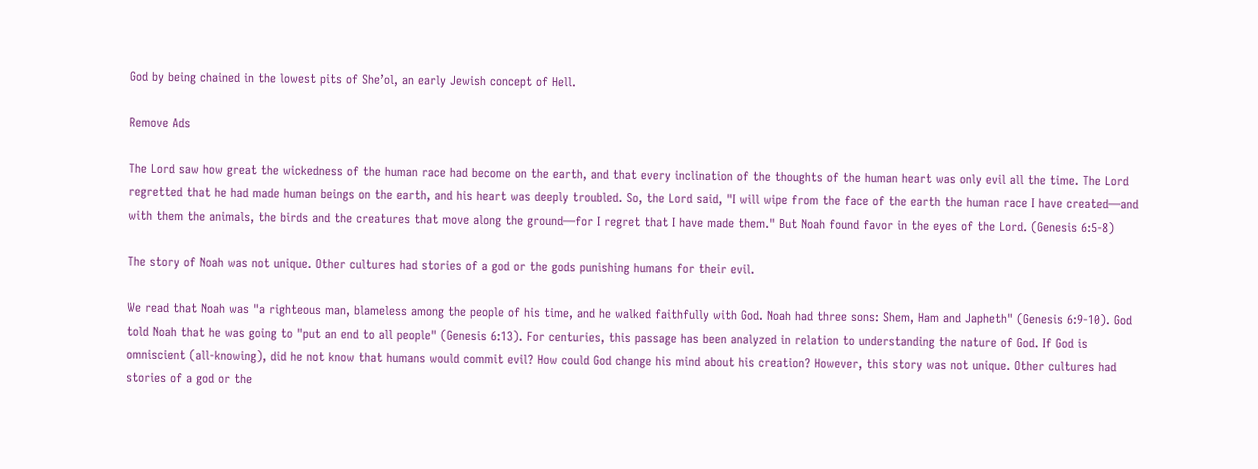God by being chained in the lowest pits of She’ol, an early Jewish concept of Hell.

Remove Ads

The Lord saw how great the wickedness of the human race had become on the earth, and that every inclination of the thoughts of the human heart was only evil all the time. The Lord regretted that he had made human beings on the earth, and his heart was deeply troubled. So, the Lord said, "I will wipe from the face of the earth the human race I have created—and with them the animals, the birds and the creatures that move along the ground—for I regret that I have made them." But Noah found favor in the eyes of the Lord. (Genesis 6:5-8)

The story of Noah was not unique. Other cultures had stories of a god or the gods punishing humans for their evil.

We read that Noah was "a righteous man, blameless among the people of his time, and he walked faithfully with God. Noah had three sons: Shem, Ham and Japheth" (Genesis 6:9-10). God told Noah that he was going to "put an end to all people" (Genesis 6:13). For centuries, this passage has been analyzed in relation to understanding the nature of God. If God is omniscient (all-knowing), did he not know that humans would commit evil? How could God change his mind about his creation? However, this story was not unique. Other cultures had stories of a god or the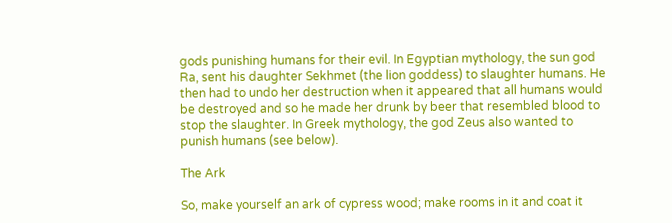gods punishing humans for their evil. In Egyptian mythology, the sun god Ra, sent his daughter Sekhmet (the lion goddess) to slaughter humans. He then had to undo her destruction when it appeared that all humans would be destroyed and so he made her drunk by beer that resembled blood to stop the slaughter. In Greek mythology, the god Zeus also wanted to punish humans (see below).

The Ark

So, make yourself an ark of cypress wood; make rooms in it and coat it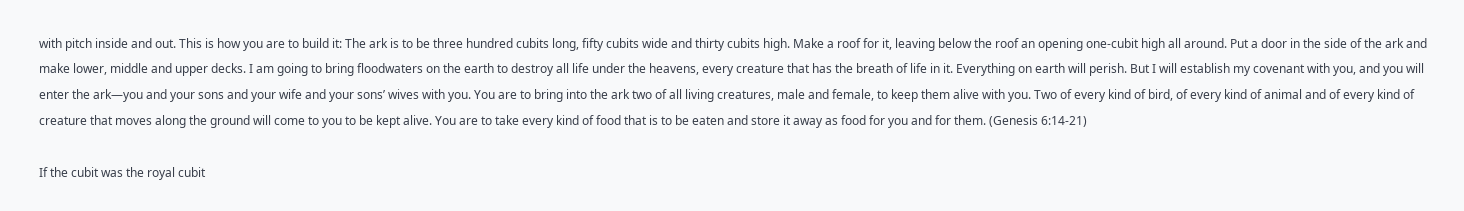with pitch inside and out. This is how you are to build it: The ark is to be three hundred cubits long, fifty cubits wide and thirty cubits high. Make a roof for it, leaving below the roof an opening one-cubit high all around. Put a door in the side of the ark and make lower, middle and upper decks. I am going to bring floodwaters on the earth to destroy all life under the heavens, every creature that has the breath of life in it. Everything on earth will perish. But I will establish my covenant with you, and you will enter the ark—you and your sons and your wife and your sons’ wives with you. You are to bring into the ark two of all living creatures, male and female, to keep them alive with you. Two of every kind of bird, of every kind of animal and of every kind of creature that moves along the ground will come to you to be kept alive. You are to take every kind of food that is to be eaten and store it away as food for you and for them. (Genesis 6:14-21)

If the cubit was the royal cubit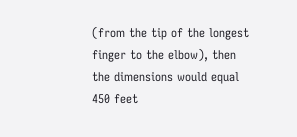(from the tip of the longest finger to the elbow), then the dimensions would equal 450 feet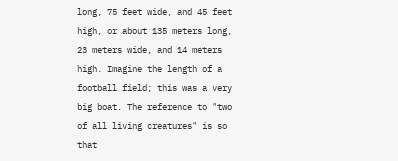long, 75 feet wide, and 45 feet high, or about 135 meters long, 23 meters wide, and 14 meters high. Imagine the length of a football field; this was a very big boat. The reference to "two of all living creatures" is so that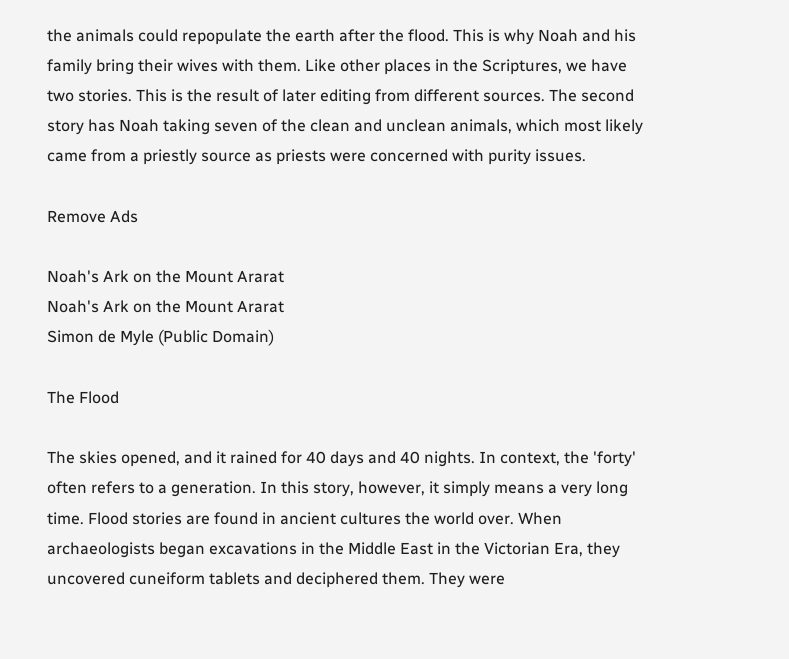the animals could repopulate the earth after the flood. This is why Noah and his family bring their wives with them. Like other places in the Scriptures, we have two stories. This is the result of later editing from different sources. The second story has Noah taking seven of the clean and unclean animals, which most likely came from a priestly source as priests were concerned with purity issues.

Remove Ads

Noah's Ark on the Mount Ararat
Noah's Ark on the Mount Ararat
Simon de Myle (Public Domain)

The Flood

The skies opened, and it rained for 40 days and 40 nights. In context, the 'forty' often refers to a generation. In this story, however, it simply means a very long time. Flood stories are found in ancient cultures the world over. When archaeologists began excavations in the Middle East in the Victorian Era, they uncovered cuneiform tablets and deciphered them. They were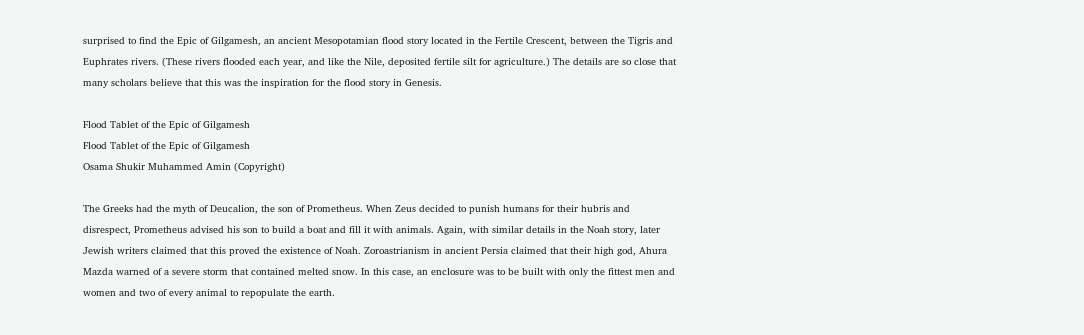surprised to find the Epic of Gilgamesh, an ancient Mesopotamian flood story located in the Fertile Crescent, between the Tigris and Euphrates rivers. (These rivers flooded each year, and like the Nile, deposited fertile silt for agriculture.) The details are so close that many scholars believe that this was the inspiration for the flood story in Genesis.

Flood Tablet of the Epic of Gilgamesh
Flood Tablet of the Epic of Gilgamesh
Osama Shukir Muhammed Amin (Copyright)

The Greeks had the myth of Deucalion, the son of Prometheus. When Zeus decided to punish humans for their hubris and disrespect, Prometheus advised his son to build a boat and fill it with animals. Again, with similar details in the Noah story, later Jewish writers claimed that this proved the existence of Noah. Zoroastrianism in ancient Persia claimed that their high god, Ahura Mazda warned of a severe storm that contained melted snow. In this case, an enclosure was to be built with only the fittest men and women and two of every animal to repopulate the earth.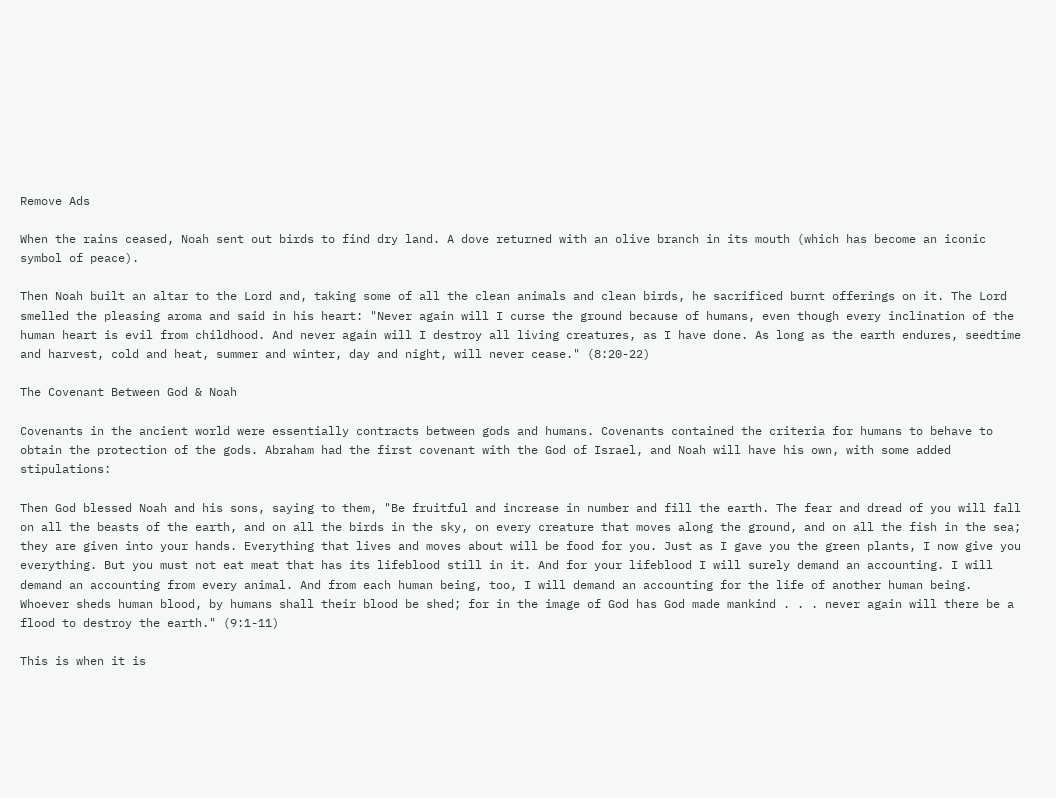Remove Ads

When the rains ceased, Noah sent out birds to find dry land. A dove returned with an olive branch in its mouth (which has become an iconic symbol of peace).

Then Noah built an altar to the Lord and, taking some of all the clean animals and clean birds, he sacrificed burnt offerings on it. The Lord smelled the pleasing aroma and said in his heart: "Never again will I curse the ground because of humans, even though every inclination of the human heart is evil from childhood. And never again will I destroy all living creatures, as I have done. As long as the earth endures, seedtime and harvest, cold and heat, summer and winter, day and night, will never cease." (8:20-22)

The Covenant Between God & Noah

Covenants in the ancient world were essentially contracts between gods and humans. Covenants contained the criteria for humans to behave to obtain the protection of the gods. Abraham had the first covenant with the God of Israel, and Noah will have his own, with some added stipulations:

Then God blessed Noah and his sons, saying to them, "Be fruitful and increase in number and fill the earth. The fear and dread of you will fall on all the beasts of the earth, and on all the birds in the sky, on every creature that moves along the ground, and on all the fish in the sea; they are given into your hands. Everything that lives and moves about will be food for you. Just as I gave you the green plants, I now give you everything. But you must not eat meat that has its lifeblood still in it. And for your lifeblood I will surely demand an accounting. I will demand an accounting from every animal. And from each human being, too, I will demand an accounting for the life of another human being. Whoever sheds human blood, by humans shall their blood be shed; for in the image of God has God made mankind . . . never again will there be a flood to destroy the earth." (9:1-11)

This is when it is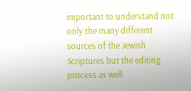important to understand not only the many different sources of the Jewish Scriptures but the editing process as well.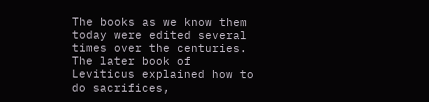The books as we know them today were edited several times over the centuries. The later book of Leviticus explained how to do sacrifices,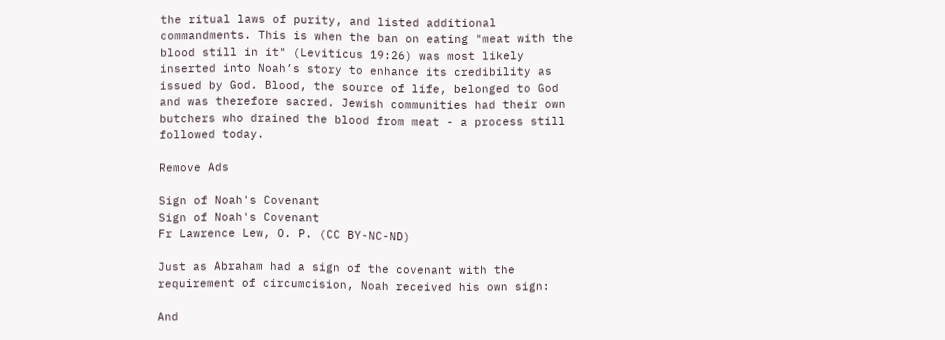the ritual laws of purity, and listed additional commandments. This is when the ban on eating "meat with the blood still in it" (Leviticus 19:26) was most likely inserted into Noah’s story to enhance its credibility as issued by God. Blood, the source of life, belonged to God and was therefore sacred. Jewish communities had their own butchers who drained the blood from meat - a process still followed today.

Remove Ads

Sign of Noah's Covenant
Sign of Noah's Covenant
Fr Lawrence Lew, O. P. (CC BY-NC-ND)

Just as Abraham had a sign of the covenant with the requirement of circumcision, Noah received his own sign:

And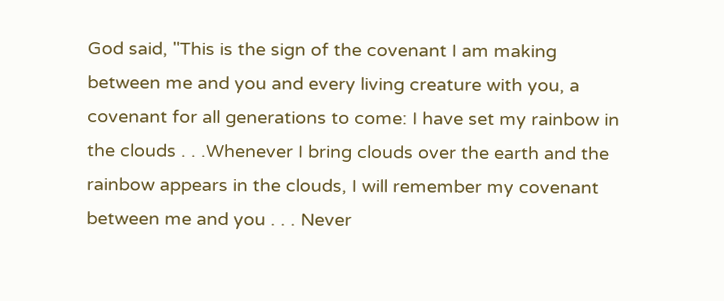God said, "This is the sign of the covenant I am making between me and you and every living creature with you, a covenant for all generations to come: I have set my rainbow in the clouds . . .Whenever I bring clouds over the earth and the rainbow appears in the clouds, I will remember my covenant between me and you . . . Never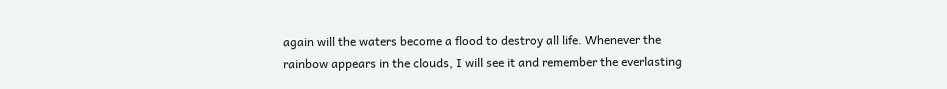again will the waters become a flood to destroy all life. Whenever the rainbow appears in the clouds, I will see it and remember the everlasting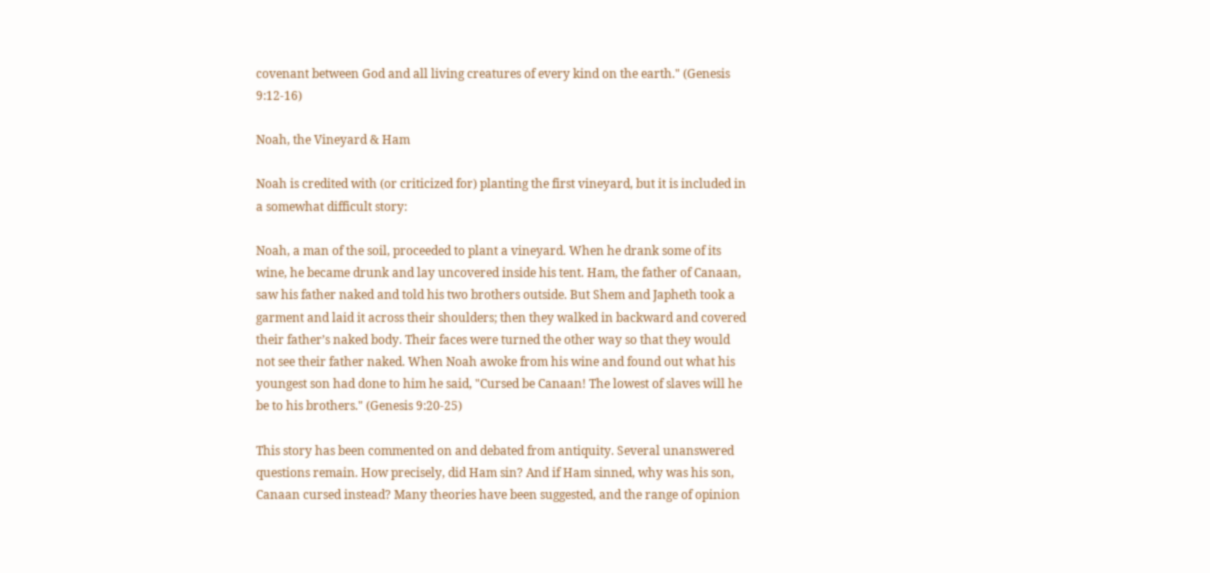covenant between God and all living creatures of every kind on the earth." (Genesis 9:12-16)

Noah, the Vineyard & Ham

Noah is credited with (or criticized for) planting the first vineyard, but it is included in a somewhat difficult story:

Noah, a man of the soil, proceeded to plant a vineyard. When he drank some of its wine, he became drunk and lay uncovered inside his tent. Ham, the father of Canaan, saw his father naked and told his two brothers outside. But Shem and Japheth took a garment and laid it across their shoulders; then they walked in backward and covered their father’s naked body. Their faces were turned the other way so that they would not see their father naked. When Noah awoke from his wine and found out what his youngest son had done to him he said, "Cursed be Canaan! The lowest of slaves will he be to his brothers." (Genesis 9:20-25)

This story has been commented on and debated from antiquity. Several unanswered questions remain. How precisely, did Ham sin? And if Ham sinned, why was his son, Canaan cursed instead? Many theories have been suggested, and the range of opinion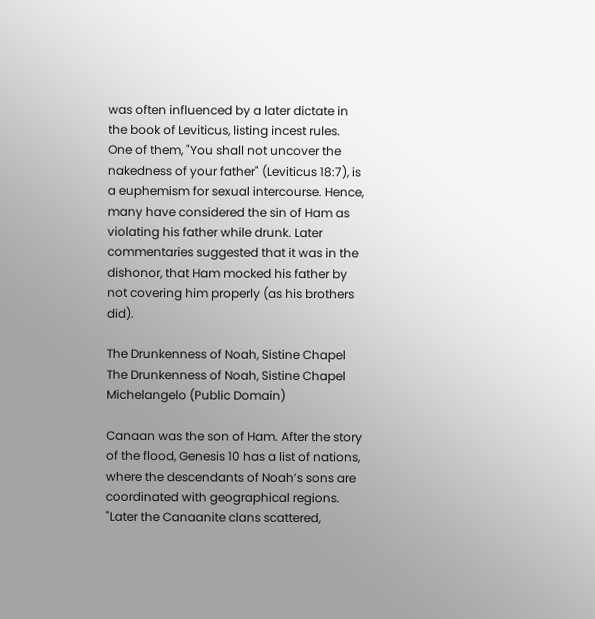was often influenced by a later dictate in the book of Leviticus, listing incest rules. One of them, "You shall not uncover the nakedness of your father" (Leviticus 18:7), is a euphemism for sexual intercourse. Hence, many have considered the sin of Ham as violating his father while drunk. Later commentaries suggested that it was in the dishonor, that Ham mocked his father by not covering him properly (as his brothers did).

The Drunkenness of Noah, Sistine Chapel
The Drunkenness of Noah, Sistine Chapel
Michelangelo (Public Domain)

Canaan was the son of Ham. After the story of the flood, Genesis 10 has a list of nations, where the descendants of Noah’s sons are coordinated with geographical regions. "Later the Canaanite clans scattered,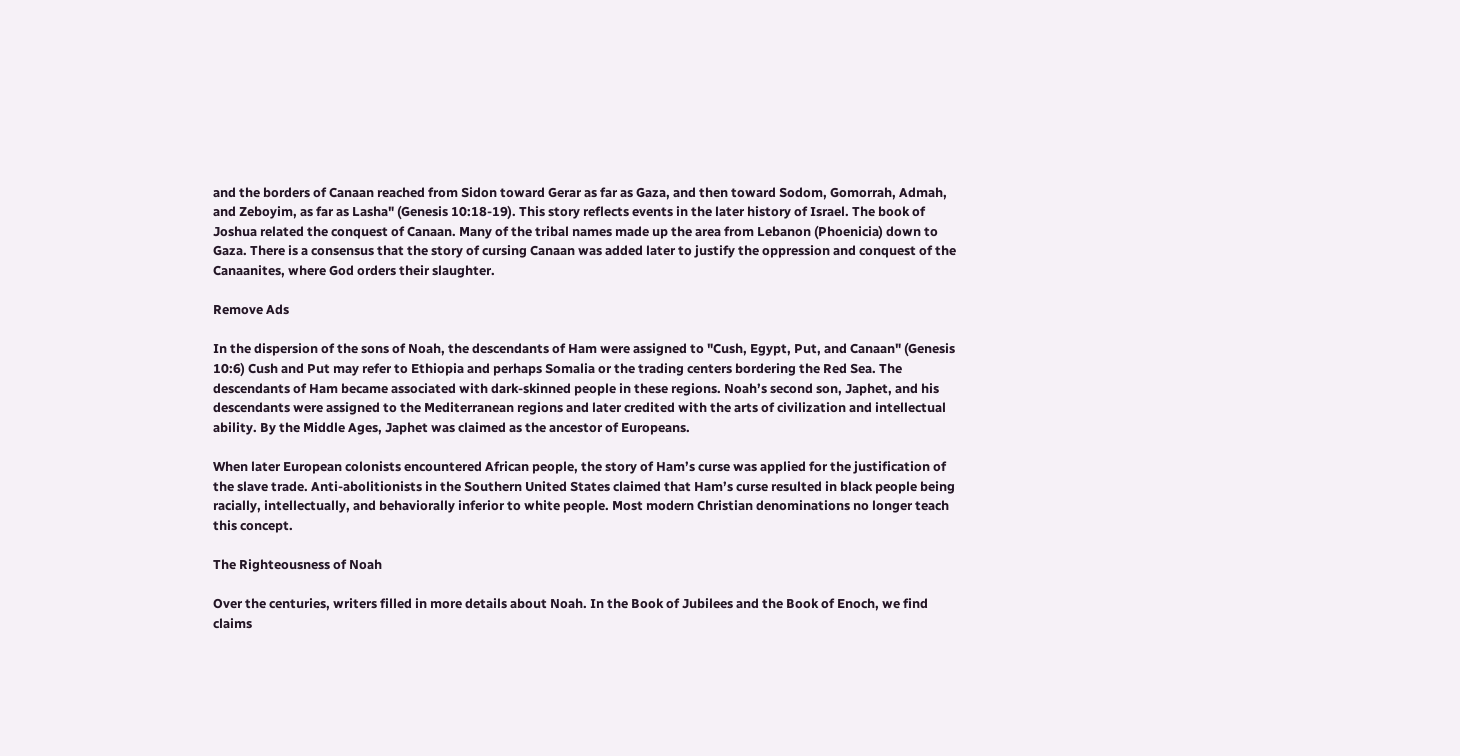and the borders of Canaan reached from Sidon toward Gerar as far as Gaza, and then toward Sodom, Gomorrah, Admah, and Zeboyim, as far as Lasha" (Genesis 10:18-19). This story reflects events in the later history of Israel. The book of Joshua related the conquest of Canaan. Many of the tribal names made up the area from Lebanon (Phoenicia) down to Gaza. There is a consensus that the story of cursing Canaan was added later to justify the oppression and conquest of the Canaanites, where God orders their slaughter.

Remove Ads

In the dispersion of the sons of Noah, the descendants of Ham were assigned to "Cush, Egypt, Put, and Canaan" (Genesis 10:6) Cush and Put may refer to Ethiopia and perhaps Somalia or the trading centers bordering the Red Sea. The descendants of Ham became associated with dark-skinned people in these regions. Noah’s second son, Japhet, and his descendants were assigned to the Mediterranean regions and later credited with the arts of civilization and intellectual ability. By the Middle Ages, Japhet was claimed as the ancestor of Europeans.

When later European colonists encountered African people, the story of Ham’s curse was applied for the justification of the slave trade. Anti-abolitionists in the Southern United States claimed that Ham’s curse resulted in black people being racially, intellectually, and behaviorally inferior to white people. Most modern Christian denominations no longer teach this concept.

The Righteousness of Noah

Over the centuries, writers filled in more details about Noah. In the Book of Jubilees and the Book of Enoch, we find claims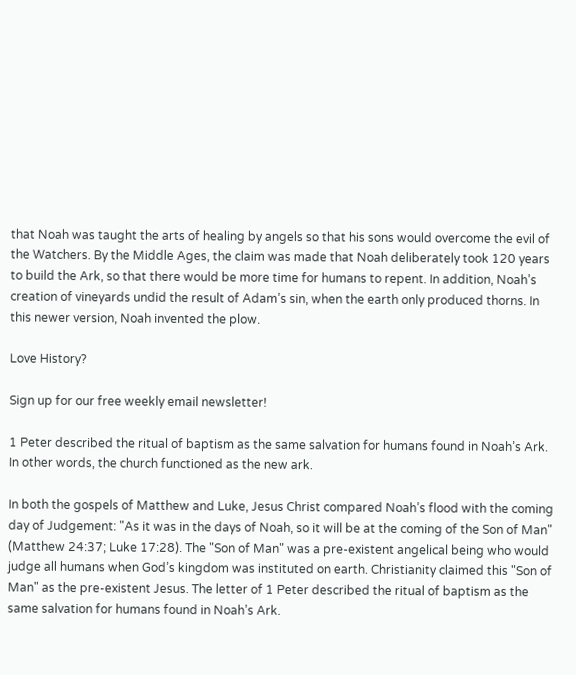that Noah was taught the arts of healing by angels so that his sons would overcome the evil of the Watchers. By the Middle Ages, the claim was made that Noah deliberately took 120 years to build the Ark, so that there would be more time for humans to repent. In addition, Noah’s creation of vineyards undid the result of Adam’s sin, when the earth only produced thorns. In this newer version, Noah invented the plow.

Love History?

Sign up for our free weekly email newsletter!

1 Peter described the ritual of baptism as the same salvation for humans found in Noah’s Ark. In other words, the church functioned as the new ark.

In both the gospels of Matthew and Luke, Jesus Christ compared Noah’s flood with the coming day of Judgement: "As it was in the days of Noah, so it will be at the coming of the Son of Man" (Matthew 24:37; Luke 17:28). The "Son of Man" was a pre-existent angelical being who would judge all humans when God’s kingdom was instituted on earth. Christianity claimed this "Son of Man" as the pre-existent Jesus. The letter of 1 Peter described the ritual of baptism as the same salvation for humans found in Noah’s Ark.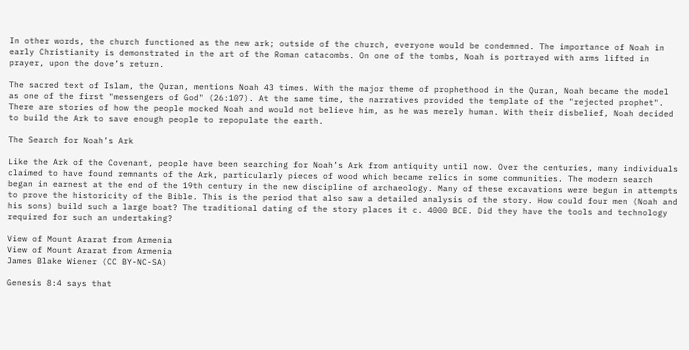In other words, the church functioned as the new ark; outside of the church, everyone would be condemned. The importance of Noah in early Christianity is demonstrated in the art of the Roman catacombs. On one of the tombs, Noah is portrayed with arms lifted in prayer, upon the dove’s return.

The sacred text of Islam, the Quran, mentions Noah 43 times. With the major theme of prophethood in the Quran, Noah became the model as one of the first "messengers of God" (26:107). At the same time, the narratives provided the template of the "rejected prophet". There are stories of how the people mocked Noah and would not believe him, as he was merely human. With their disbelief, Noah decided to build the Ark to save enough people to repopulate the earth.

The Search for Noah’s Ark

Like the Ark of the Covenant, people have been searching for Noah’s Ark from antiquity until now. Over the centuries, many individuals claimed to have found remnants of the Ark, particularly pieces of wood which became relics in some communities. The modern search began in earnest at the end of the 19th century in the new discipline of archaeology. Many of these excavations were begun in attempts to prove the historicity of the Bible. This is the period that also saw a detailed analysis of the story. How could four men (Noah and his sons) build such a large boat? The traditional dating of the story places it c. 4000 BCE. Did they have the tools and technology required for such an undertaking?

View of Mount Ararat from Armenia
View of Mount Ararat from Armenia
James Blake Wiener (CC BY-NC-SA)

Genesis 8:4 says that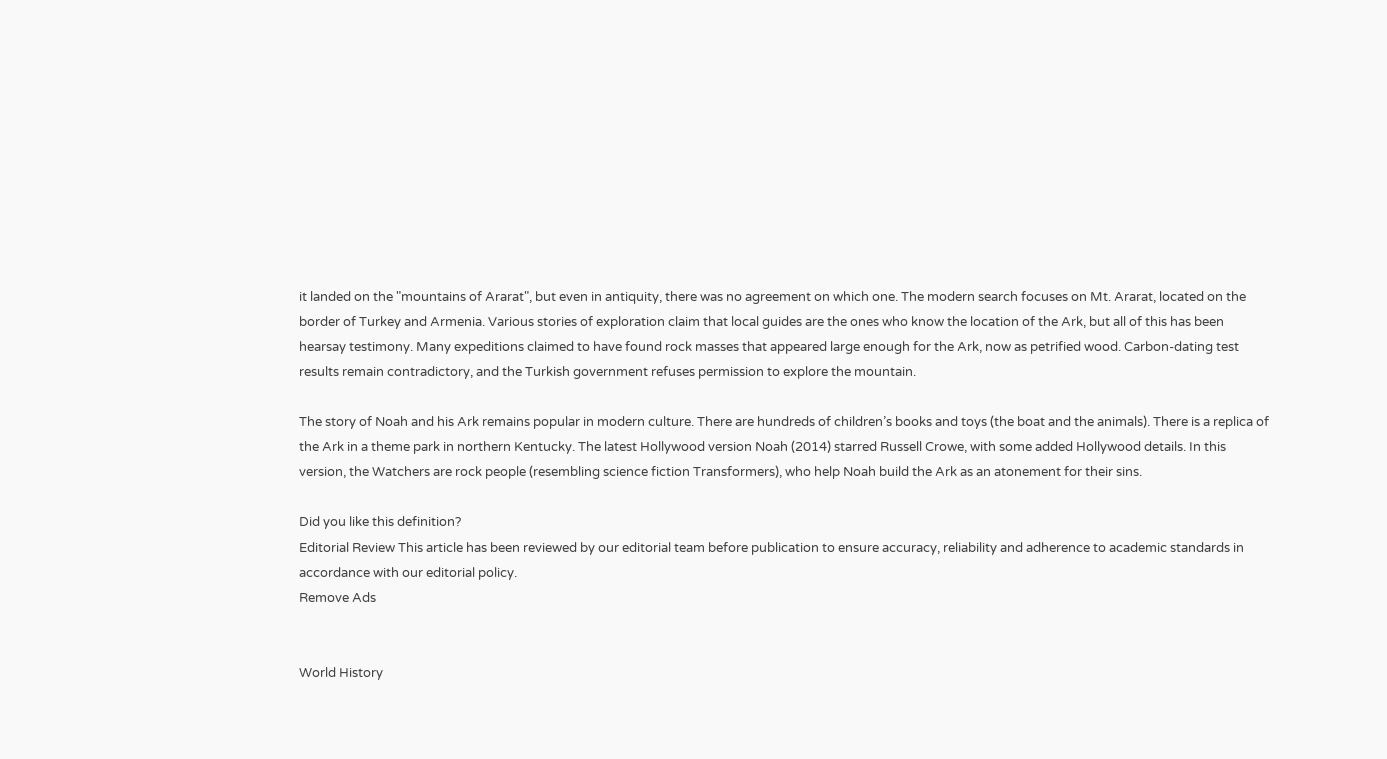it landed on the "mountains of Ararat", but even in antiquity, there was no agreement on which one. The modern search focuses on Mt. Ararat, located on the border of Turkey and Armenia. Various stories of exploration claim that local guides are the ones who know the location of the Ark, but all of this has been hearsay testimony. Many expeditions claimed to have found rock masses that appeared large enough for the Ark, now as petrified wood. Carbon-dating test results remain contradictory, and the Turkish government refuses permission to explore the mountain.

The story of Noah and his Ark remains popular in modern culture. There are hundreds of children’s books and toys (the boat and the animals). There is a replica of the Ark in a theme park in northern Kentucky. The latest Hollywood version Noah (2014) starred Russell Crowe, with some added Hollywood details. In this version, the Watchers are rock people (resembling science fiction Transformers), who help Noah build the Ark as an atonement for their sins.

Did you like this definition?
Editorial Review This article has been reviewed by our editorial team before publication to ensure accuracy, reliability and adherence to academic standards in accordance with our editorial policy.
Remove Ads


World History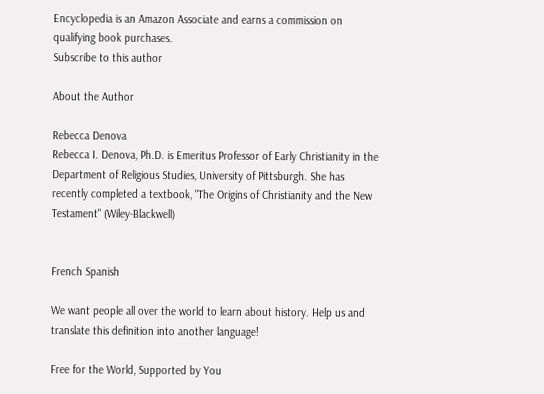Encyclopedia is an Amazon Associate and earns a commission on qualifying book purchases.
Subscribe to this author

About the Author

Rebecca Denova
Rebecca I. Denova, Ph.D. is Emeritus Professor of Early Christianity in the Department of Religious Studies, University of Pittsburgh. She has recently completed a textbook, "The Origins of Christianity and the New Testament" (Wiley-Blackwell)


French Spanish

We want people all over the world to learn about history. Help us and translate this definition into another language!

Free for the World, Supported by You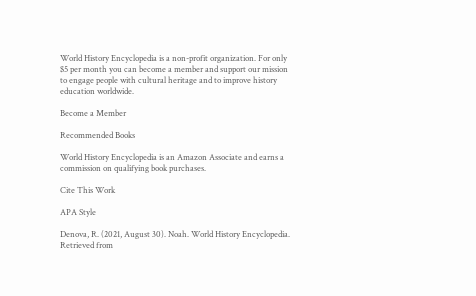World History Encyclopedia is a non-profit organization. For only $5 per month you can become a member and support our mission to engage people with cultural heritage and to improve history education worldwide.

Become a Member

Recommended Books

World History Encyclopedia is an Amazon Associate and earns a commission on qualifying book purchases.

Cite This Work

APA Style

Denova, R. (2021, August 30). Noah. World History Encyclopedia. Retrieved from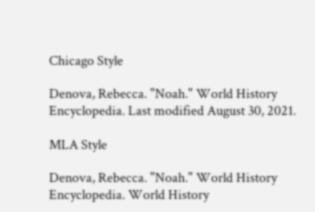Chicago Style

Denova, Rebecca. "Noah." World History Encyclopedia. Last modified August 30, 2021.

MLA Style

Denova, Rebecca. "Noah." World History Encyclopedia. World History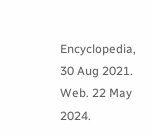Encyclopedia, 30 Aug 2021. Web. 22 May 2024.